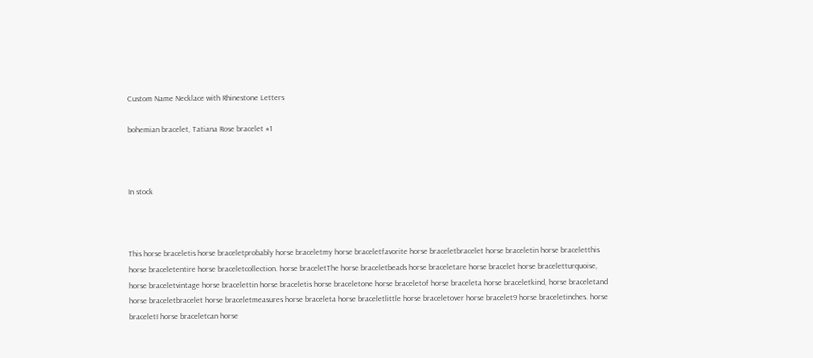Custom Name Necklace with Rhinestone Letters

bohemian bracelet, Tatiana Rose bracelet #1



In stock



This horse braceletis horse braceletprobably horse braceletmy horse braceletfavorite horse braceletbracelet horse braceletin horse braceletthis horse braceletentire horse braceletcollection. horse braceletThe horse braceletbeads horse braceletare horse bracelet horse braceletturquoise, horse braceletvintage horse bracelettin horse braceletis horse braceletone horse braceletof horse braceleta horse braceletkind, horse braceletand horse braceletbracelet horse braceletmeasures horse braceleta horse braceletlittle horse braceletover horse bracelet9 horse braceletinches. horse braceletI horse braceletcan horse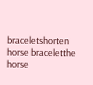braceletshorten horse braceletthe horse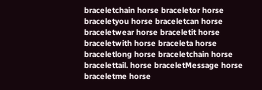braceletchain horse braceletor horse braceletyou horse braceletcan horse braceletwear horse braceletit horse braceletwith horse braceleta horse braceletlong horse braceletchain horse bracelettail. horse braceletMessage horse braceletme horse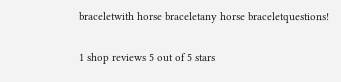braceletwith horse braceletany horse braceletquestions!

1 shop reviews 5 out of 5 stars